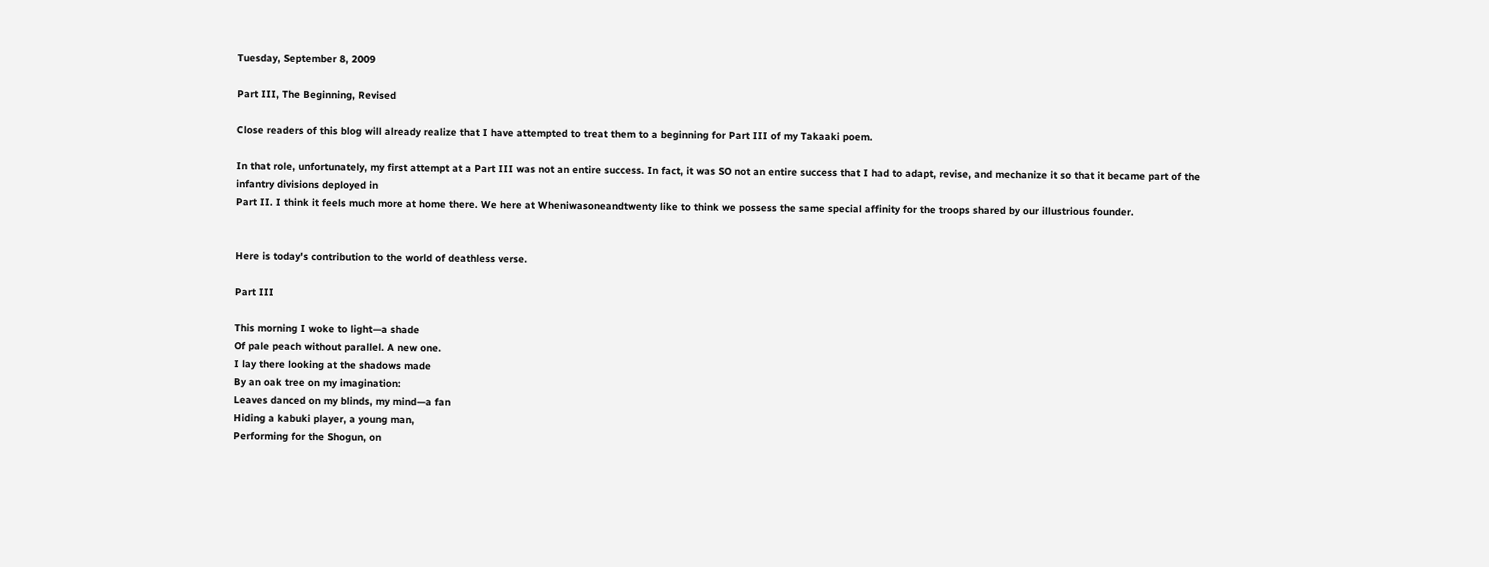Tuesday, September 8, 2009

Part III, The Beginning, Revised

Close readers of this blog will already realize that I have attempted to treat them to a beginning for Part III of my Takaaki poem.

In that role, unfortunately, my first attempt at a Part III was not an entire success. In fact, it was SO not an entire success that I had to adapt, revise, and mechanize it so that it became part of the infantry divisions deployed in
Part II. I think it feels much more at home there. We here at Wheniwasoneandtwenty like to think we possess the same special affinity for the troops shared by our illustrious founder.


Here is today's contribution to the world of deathless verse.

Part III

This morning I woke to light—a shade
Of pale peach without parallel. A new one.
I lay there looking at the shadows made
By an oak tree on my imagination:
Leaves danced on my blinds, my mind—a fan
Hiding a kabuki player, a young man,
Performing for the Shogun, on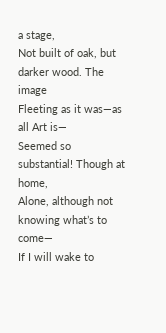a stage,
Not built of oak, but darker wood. The image
Fleeting as it was—as all Art is—
Seemed so substantial! Though at home,
Alone, although not knowing what’s to come—
If I will wake to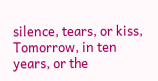silence, tears, or kiss,
Tomorrow, in ten years, or the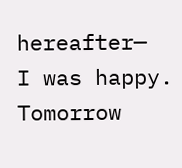hereafter—
I was happy. Tomorrow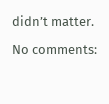didn’t matter.

No comments: